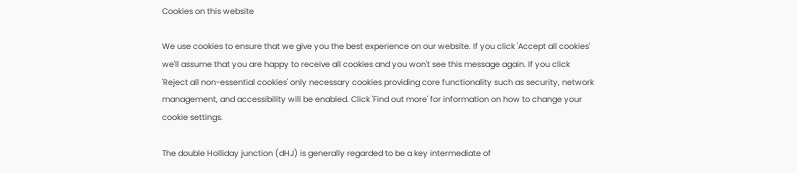Cookies on this website

We use cookies to ensure that we give you the best experience on our website. If you click 'Accept all cookies' we'll assume that you are happy to receive all cookies and you won't see this message again. If you click 'Reject all non-essential cookies' only necessary cookies providing core functionality such as security, network management, and accessibility will be enabled. Click 'Find out more' for information on how to change your cookie settings.

The double Holliday junction (dHJ) is generally regarded to be a key intermediate of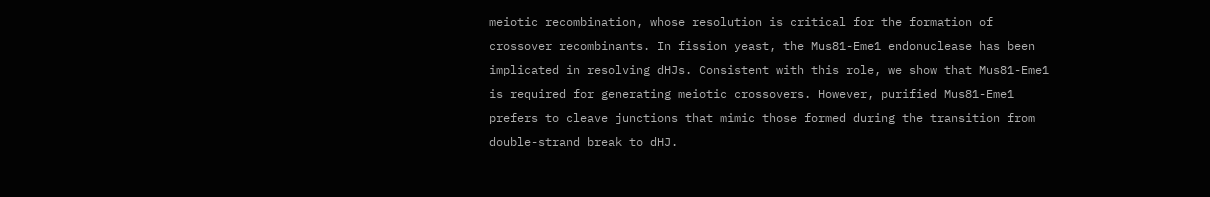meiotic recombination, whose resolution is critical for the formation of crossover recombinants. In fission yeast, the Mus81-Eme1 endonuclease has been implicated in resolving dHJs. Consistent with this role, we show that Mus81-Eme1 is required for generating meiotic crossovers. However, purified Mus81-Eme1 prefers to cleave junctions that mimic those formed during the transition from double-strand break to dHJ.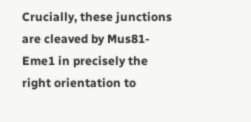Crucially, these junctions are cleaved by Mus81-Eme1 in precisely the right orientation to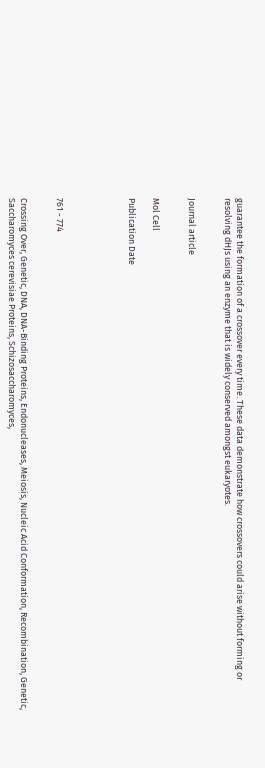guarantee the formation of a crossover every time. These data demonstrate how crossovers could arise without forming or resolving dHJs using an enzyme that is widely conserved amongst eukaryotes.


Journal article


Mol Cell

Publication Date





761 - 774


Crossing Over, Genetic, DNA, DNA-Binding Proteins, Endonucleases, Meiosis, Nucleic Acid Conformation, Recombination, Genetic, Saccharomyces cerevisiae Proteins, Schizosaccharomyces,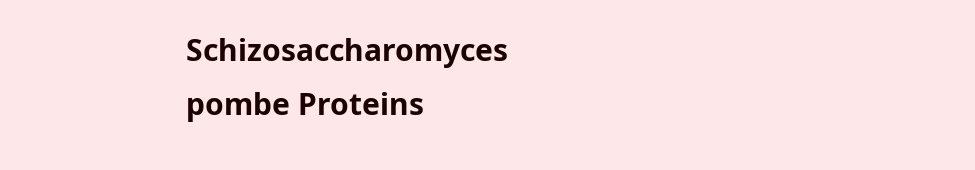Schizosaccharomyces pombe Proteins